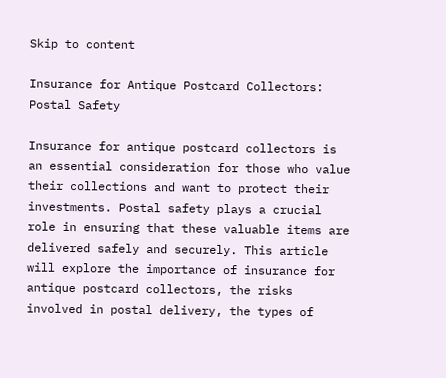Skip to content

Insurance for Antique Postcard Collectors: Postal Safety

Insurance for antique postcard collectors is an essential consideration for those who value their collections and want to protect their investments. Postal safety plays a crucial role in ensuring that these valuable items are delivered safely and securely. This article will explore the importance of insurance for antique postcard collectors, the risks involved in postal delivery, the types of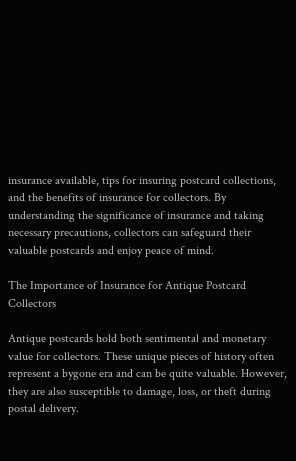insurance available, tips for insuring postcard collections, and the benefits of insurance for collectors. By understanding the significance of insurance and taking necessary precautions, collectors can safeguard their valuable postcards and enjoy peace of mind.

The Importance of Insurance for Antique Postcard Collectors

Antique postcards hold both sentimental and monetary value for collectors. These unique pieces of history often represent a bygone era and can be quite valuable. However, they are also susceptible to damage, loss, or theft during postal delivery.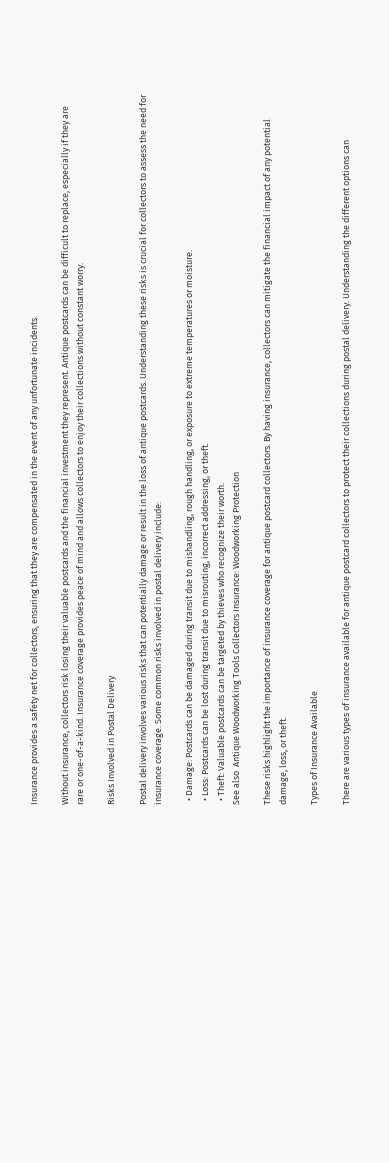Insurance provides a safety net for collectors, ensuring that they are compensated in the event of any unfortunate incidents.

Without insurance, collectors risk losing their valuable postcards and the financial investment they represent. Antique postcards can be difficult to replace, especially if they are rare or one-of-a-kind. Insurance coverage provides peace of mind and allows collectors to enjoy their collections without constant worry.

Risks Involved in Postal Delivery

Postal delivery involves various risks that can potentially damage or result in the loss of antique postcards. Understanding these risks is crucial for collectors to assess the need for insurance coverage. Some common risks involved in postal delivery include:

  • Damage: Postcards can be damaged during transit due to mishandling, rough handling, or exposure to extreme temperatures or moisture.
  • Loss: Postcards can be lost during transit due to misrouting, incorrect addressing, or theft.
  • Theft: Valuable postcards can be targeted by thieves who recognize their worth.
See also  Antique Woodworking Tools Collectors Insurance: Woodworking Protection

These risks highlight the importance of insurance coverage for antique postcard collectors. By having insurance, collectors can mitigate the financial impact of any potential damage, loss, or theft.

Types of Insurance Available

There are various types of insurance available for antique postcard collectors to protect their collections during postal delivery. Understanding the different options can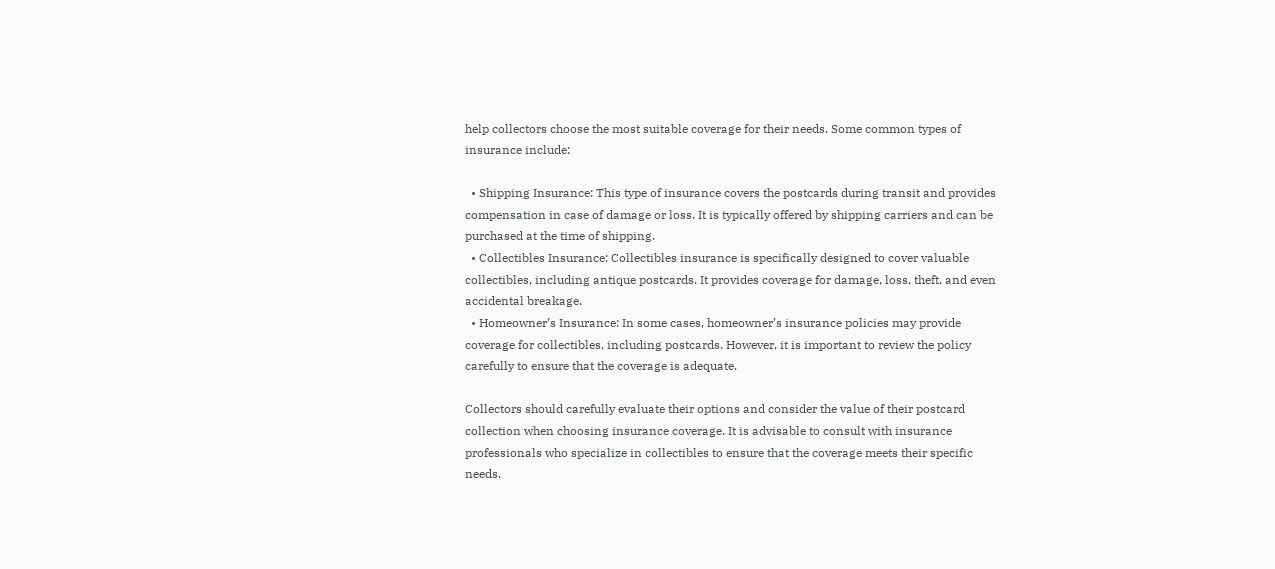help collectors choose the most suitable coverage for their needs. Some common types of insurance include:

  • Shipping Insurance: This type of insurance covers the postcards during transit and provides compensation in case of damage or loss. It is typically offered by shipping carriers and can be purchased at the time of shipping.
  • Collectibles Insurance: Collectibles insurance is specifically designed to cover valuable collectibles, including antique postcards. It provides coverage for damage, loss, theft, and even accidental breakage.
  • Homeowner’s Insurance: In some cases, homeowner’s insurance policies may provide coverage for collectibles, including postcards. However, it is important to review the policy carefully to ensure that the coverage is adequate.

Collectors should carefully evaluate their options and consider the value of their postcard collection when choosing insurance coverage. It is advisable to consult with insurance professionals who specialize in collectibles to ensure that the coverage meets their specific needs.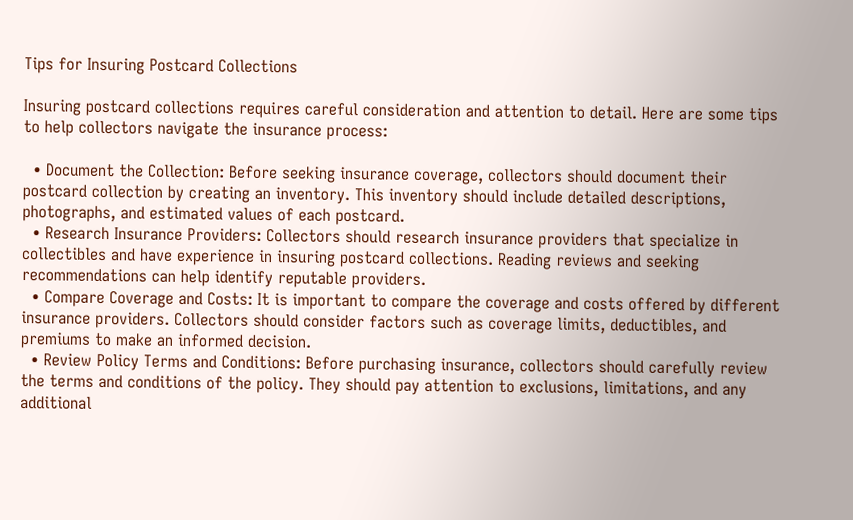Tips for Insuring Postcard Collections

Insuring postcard collections requires careful consideration and attention to detail. Here are some tips to help collectors navigate the insurance process:

  • Document the Collection: Before seeking insurance coverage, collectors should document their postcard collection by creating an inventory. This inventory should include detailed descriptions, photographs, and estimated values of each postcard.
  • Research Insurance Providers: Collectors should research insurance providers that specialize in collectibles and have experience in insuring postcard collections. Reading reviews and seeking recommendations can help identify reputable providers.
  • Compare Coverage and Costs: It is important to compare the coverage and costs offered by different insurance providers. Collectors should consider factors such as coverage limits, deductibles, and premiums to make an informed decision.
  • Review Policy Terms and Conditions: Before purchasing insurance, collectors should carefully review the terms and conditions of the policy. They should pay attention to exclusions, limitations, and any additional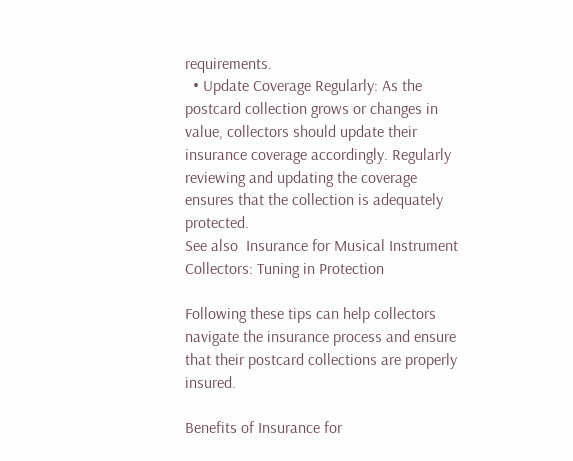requirements.
  • Update Coverage Regularly: As the postcard collection grows or changes in value, collectors should update their insurance coverage accordingly. Regularly reviewing and updating the coverage ensures that the collection is adequately protected.
See also  Insurance for Musical Instrument Collectors: Tuning in Protection

Following these tips can help collectors navigate the insurance process and ensure that their postcard collections are properly insured.

Benefits of Insurance for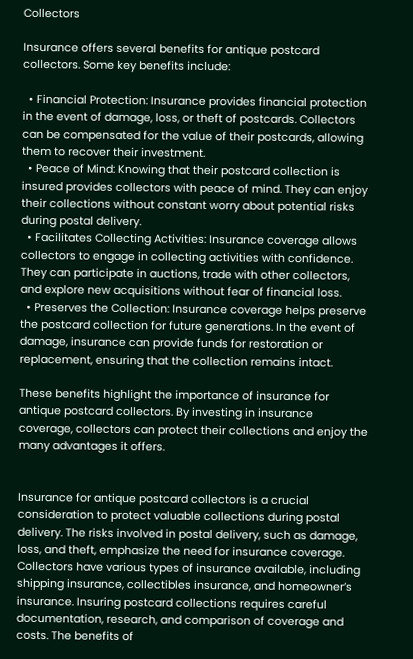Collectors

Insurance offers several benefits for antique postcard collectors. Some key benefits include:

  • Financial Protection: Insurance provides financial protection in the event of damage, loss, or theft of postcards. Collectors can be compensated for the value of their postcards, allowing them to recover their investment.
  • Peace of Mind: Knowing that their postcard collection is insured provides collectors with peace of mind. They can enjoy their collections without constant worry about potential risks during postal delivery.
  • Facilitates Collecting Activities: Insurance coverage allows collectors to engage in collecting activities with confidence. They can participate in auctions, trade with other collectors, and explore new acquisitions without fear of financial loss.
  • Preserves the Collection: Insurance coverage helps preserve the postcard collection for future generations. In the event of damage, insurance can provide funds for restoration or replacement, ensuring that the collection remains intact.

These benefits highlight the importance of insurance for antique postcard collectors. By investing in insurance coverage, collectors can protect their collections and enjoy the many advantages it offers.


Insurance for antique postcard collectors is a crucial consideration to protect valuable collections during postal delivery. The risks involved in postal delivery, such as damage, loss, and theft, emphasize the need for insurance coverage. Collectors have various types of insurance available, including shipping insurance, collectibles insurance, and homeowner’s insurance. Insuring postcard collections requires careful documentation, research, and comparison of coverage and costs. The benefits of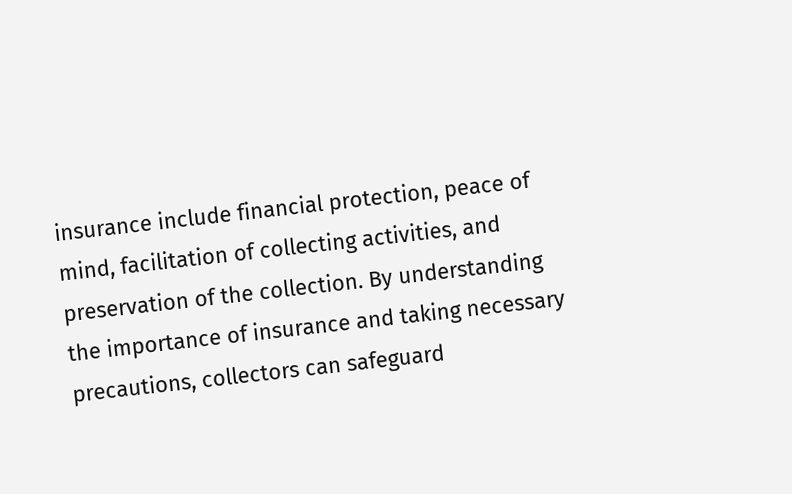insurance include financial protection, peace of mind, facilitation of collecting activities, and preservation of the collection. By understanding the importance of insurance and taking necessary precautions, collectors can safeguard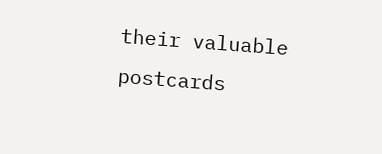their valuable postcards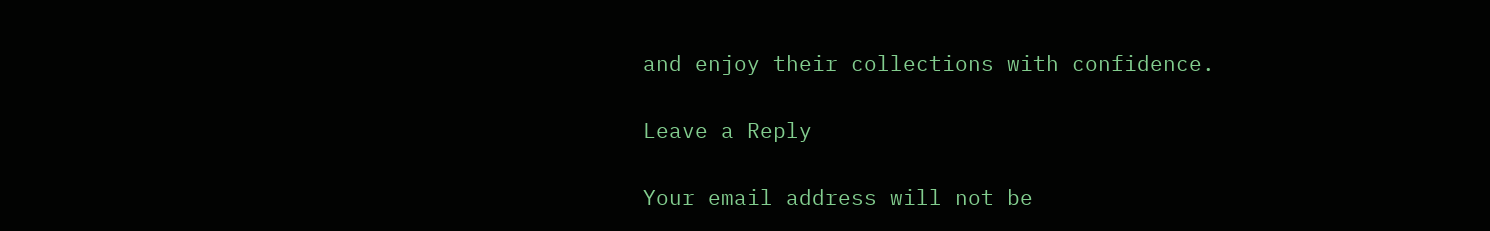and enjoy their collections with confidence.

Leave a Reply

Your email address will not be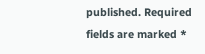published. Required fields are marked *